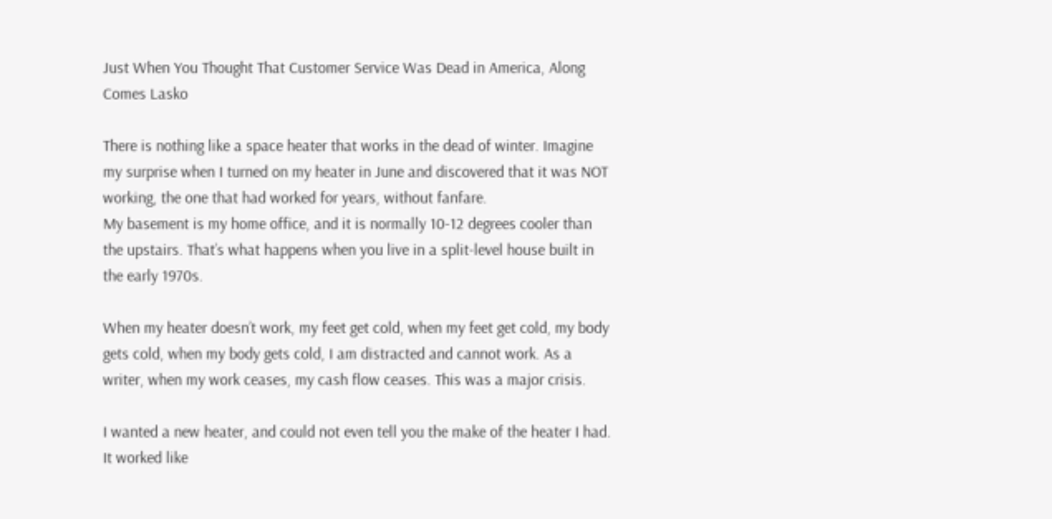Just When You Thought That Customer Service Was Dead in America, Along Comes Lasko

There is nothing like a space heater that works in the dead of winter. Imagine my surprise when I turned on my heater in June and discovered that it was NOT working, the one that had worked for years, without fanfare.
My basement is my home office, and it is normally 10-12 degrees cooler than the upstairs. That’s what happens when you live in a split-level house built in the early 1970s.

When my heater doesn’t work, my feet get cold, when my feet get cold, my body gets cold, when my body gets cold, I am distracted and cannot work. As a writer, when my work ceases, my cash flow ceases. This was a major crisis.

I wanted a new heater, and could not even tell you the make of the heater I had. It worked like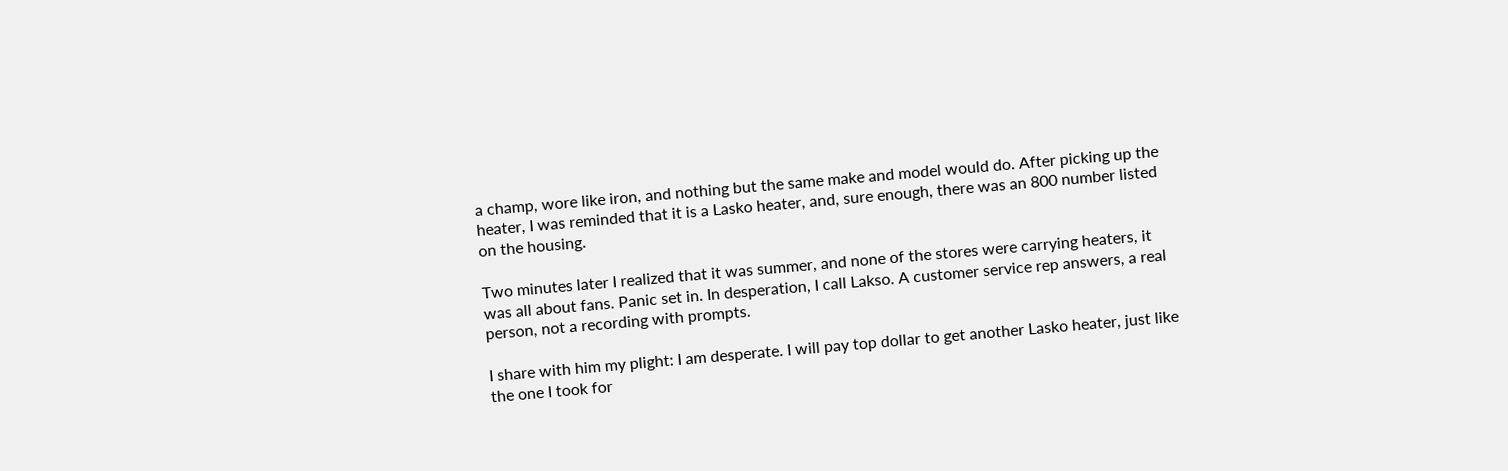a champ, wore like iron, and nothing but the same make and model would do. After picking up the heater, I was reminded that it is a Lasko heater, and, sure enough, there was an 800 number listed on the housing.

Two minutes later I realized that it was summer, and none of the stores were carrying heaters, it was all about fans. Panic set in. In desperation, I call Lakso. A customer service rep answers, a real person, not a recording with prompts.

I share with him my plight: I am desperate. I will pay top dollar to get another Lasko heater, just like the one I took for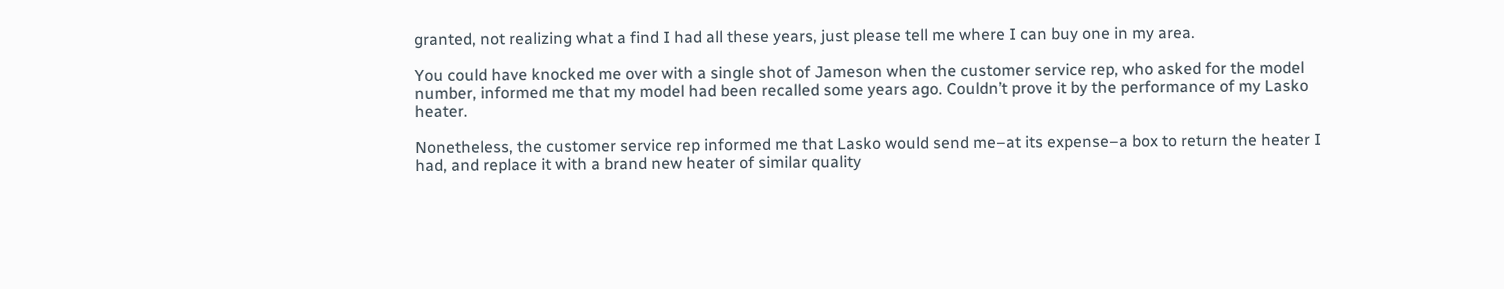granted, not realizing what a find I had all these years, just please tell me where I can buy one in my area.

You could have knocked me over with a single shot of Jameson when the customer service rep, who asked for the model number, informed me that my model had been recalled some years ago. Couldn’t prove it by the performance of my Lasko heater.

Nonetheless, the customer service rep informed me that Lasko would send me–at its expense–a box to return the heater I had, and replace it with a brand new heater of similar quality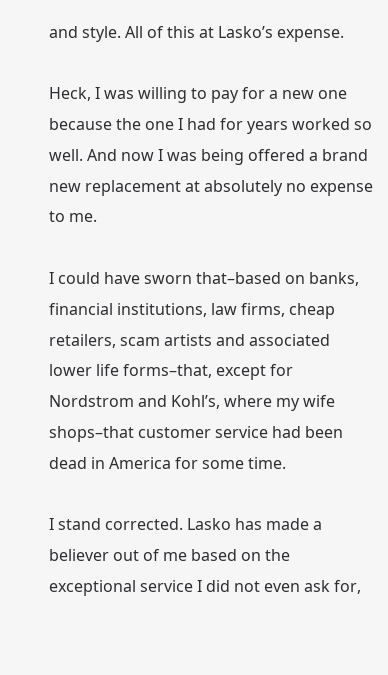and style. All of this at Lasko’s expense.

Heck, I was willing to pay for a new one because the one I had for years worked so well. And now I was being offered a brand new replacement at absolutely no expense to me.

I could have sworn that–based on banks, financial institutions, law firms, cheap retailers, scam artists and associated lower life forms–that, except for Nordstrom and Kohl’s, where my wife shops–that customer service had been dead in America for some time.

I stand corrected. Lasko has made a believer out of me based on the exceptional service I did not even ask for,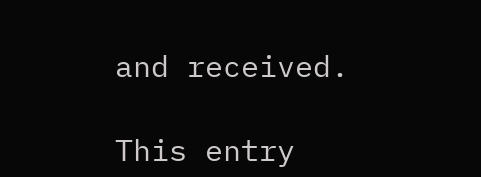and received.

This entry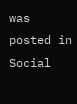was posted in Social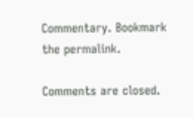Commentary. Bookmark the permalink.

Comments are closed.